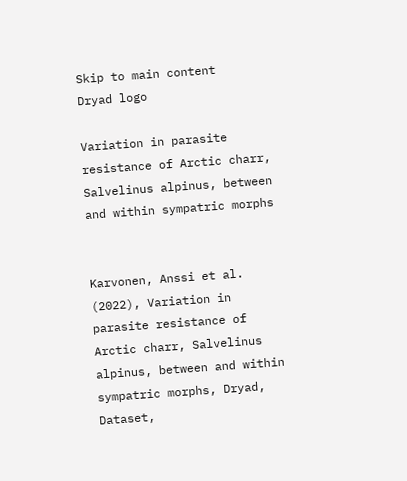Skip to main content
Dryad logo

Variation in parasite resistance of Arctic charr, Salvelinus alpinus, between and within sympatric morphs


Karvonen, Anssi et al. (2022), Variation in parasite resistance of Arctic charr, Salvelinus alpinus, between and within sympatric morphs, Dryad, Dataset,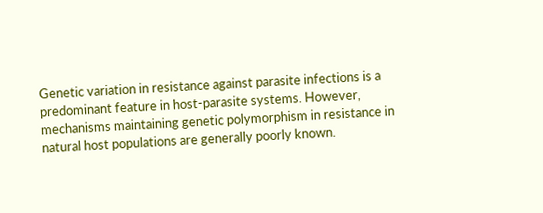Genetic variation in resistance against parasite infections is a predominant feature in host-parasite systems. However, mechanisms maintaining genetic polymorphism in resistance in natural host populations are generally poorly known.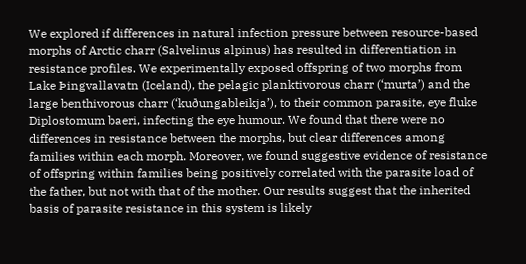We explored if differences in natural infection pressure between resource-based morphs of Arctic charr (Salvelinus alpinus) has resulted in differentiation in resistance profiles. We experimentally exposed offspring of two morphs from Lake Þingvallavatn (Iceland), the pelagic planktivorous charr (‘murta’) and the large benthivorous charr (‘kuðungableikja’), to their common parasite, eye fluke Diplostomum baeri, infecting the eye humour. We found that there were no differences in resistance between the morphs, but clear differences among families within each morph. Moreover, we found suggestive evidence of resistance of offspring within families being positively correlated with the parasite load of the father, but not with that of the mother. Our results suggest that the inherited basis of parasite resistance in this system is likely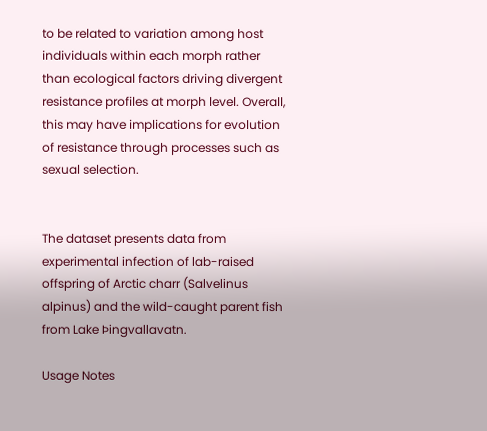to be related to variation among host individuals within each morph rather than ecological factors driving divergent resistance profiles at morph level. Overall, this may have implications for evolution of resistance through processes such as sexual selection.


The dataset presents data from experimental infection of lab-raised offspring of Arctic charr (Salvelinus alpinus) and the wild-caught parent fish from Lake Þingvallavatn.

Usage Notes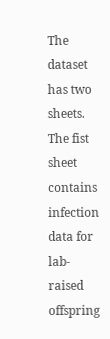The dataset has two sheets. The fist sheet contains infection data for lab-raised offspring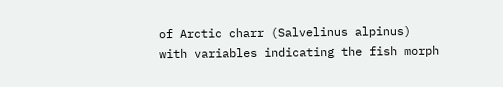of Arctic charr (Salvelinus alpinus) with variables indicating the fish morph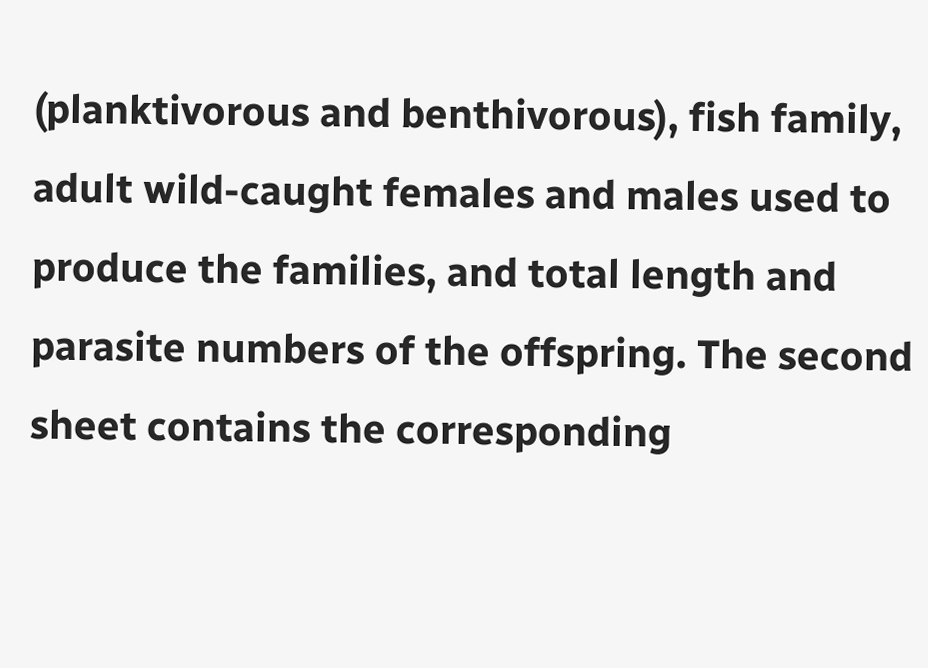(planktivorous and benthivorous), fish family, adult wild-caught females and males used to produce the families, and total length and parasite numbers of the offspring. The second sheet contains the corresponding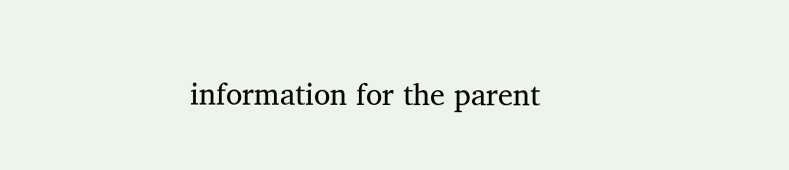information for the parent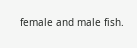female and male fish.